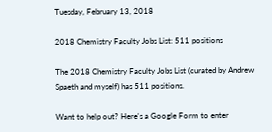Tuesday, February 13, 2018

2018 Chemistry Faculty Jobs List: 511 positions

The 2018 Chemistry Faculty Jobs List (curated by Andrew Spaeth and myself) has 511 positions.

Want to help out? Here's a Google Form to enter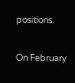positions.

On February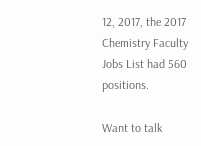12, 2017, the 2017 Chemistry Faculty Jobs List had 560 positions.

Want to talk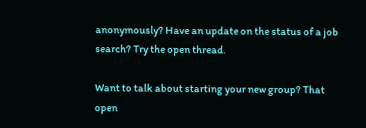anonymously? Have an update on the status of a job search? Try the open thread.

Want to talk about starting your new group? That open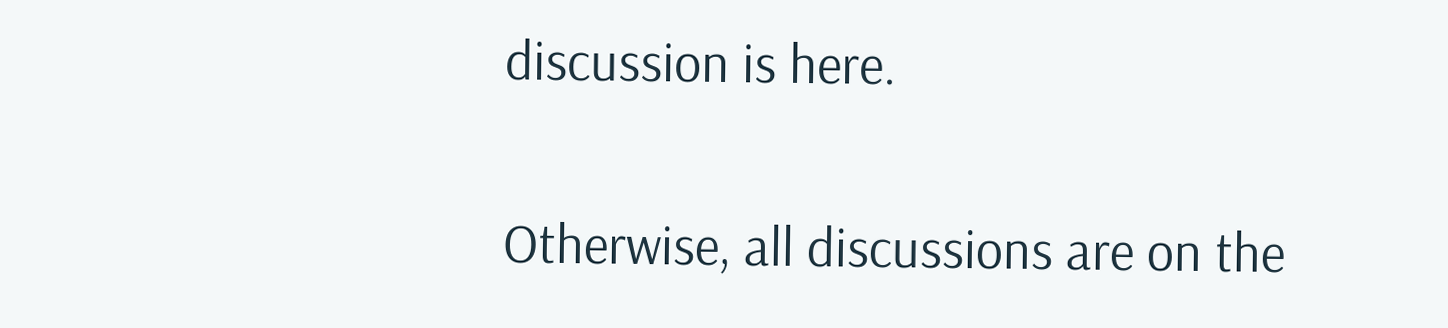discussion is here.

Otherwise, all discussions are on the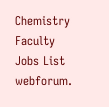Chemistry Faculty Jobs List webforum.